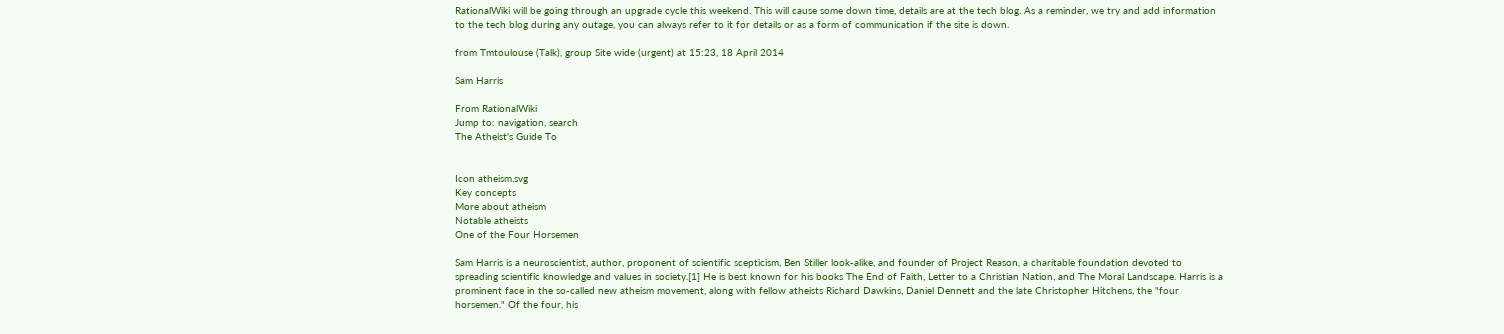RationalWiki will be going through an upgrade cycle this weekend. This will cause some down time, details are at the tech blog. As a reminder, we try and add information to the tech blog during any outage, you can always refer to it for details or as a form of communication if the site is down.

from Tmtoulouse (Talk), group Site wide (urgent) at 15:23, 18 April 2014

Sam Harris

From RationalWiki
Jump to: navigation, search
The Atheist's Guide To


Icon atheism.svg
Key concepts
More about atheism
Notable atheists
One of the Four Horsemen

Sam Harris is a neuroscientist, author, proponent of scientific scepticism, Ben Stiller look-alike, and founder of Project Reason, a charitable foundation devoted to spreading scientific knowledge and values in society.[1] He is best known for his books The End of Faith, Letter to a Christian Nation, and The Moral Landscape. Harris is a prominent face in the so-called new atheism movement, along with fellow atheists Richard Dawkins, Daniel Dennett and the late Christopher Hitchens, the "four horsemen." Of the four, his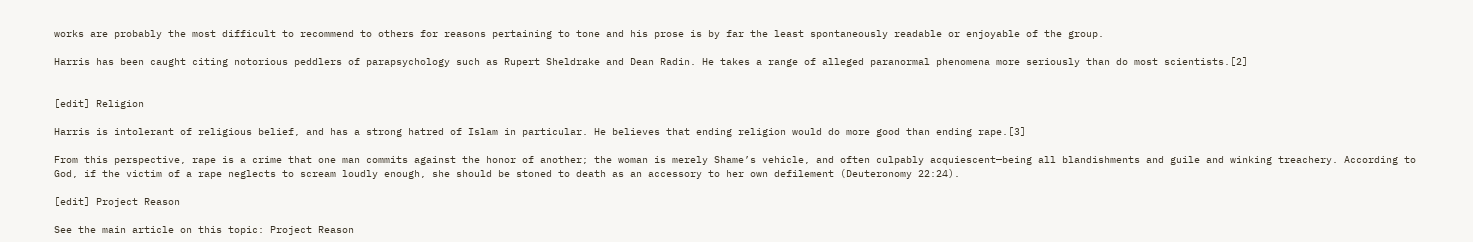works are probably the most difficult to recommend to others for reasons pertaining to tone and his prose is by far the least spontaneously readable or enjoyable of the group.

Harris has been caught citing notorious peddlers of parapsychology such as Rupert Sheldrake and Dean Radin. He takes a range of alleged paranormal phenomena more seriously than do most scientists.[2]


[edit] Religion

Harris is intolerant of religious belief, and has a strong hatred of Islam in particular. He believes that ending religion would do more good than ending rape.[3]

From this perspective, rape is a crime that one man commits against the honor of another; the woman is merely Shame’s vehicle, and often culpably acquiescent—being all blandishments and guile and winking treachery. According to God, if the victim of a rape neglects to scream loudly enough, she should be stoned to death as an accessory to her own defilement (Deuteronomy 22:24).

[edit] Project Reason

See the main article on this topic: Project Reason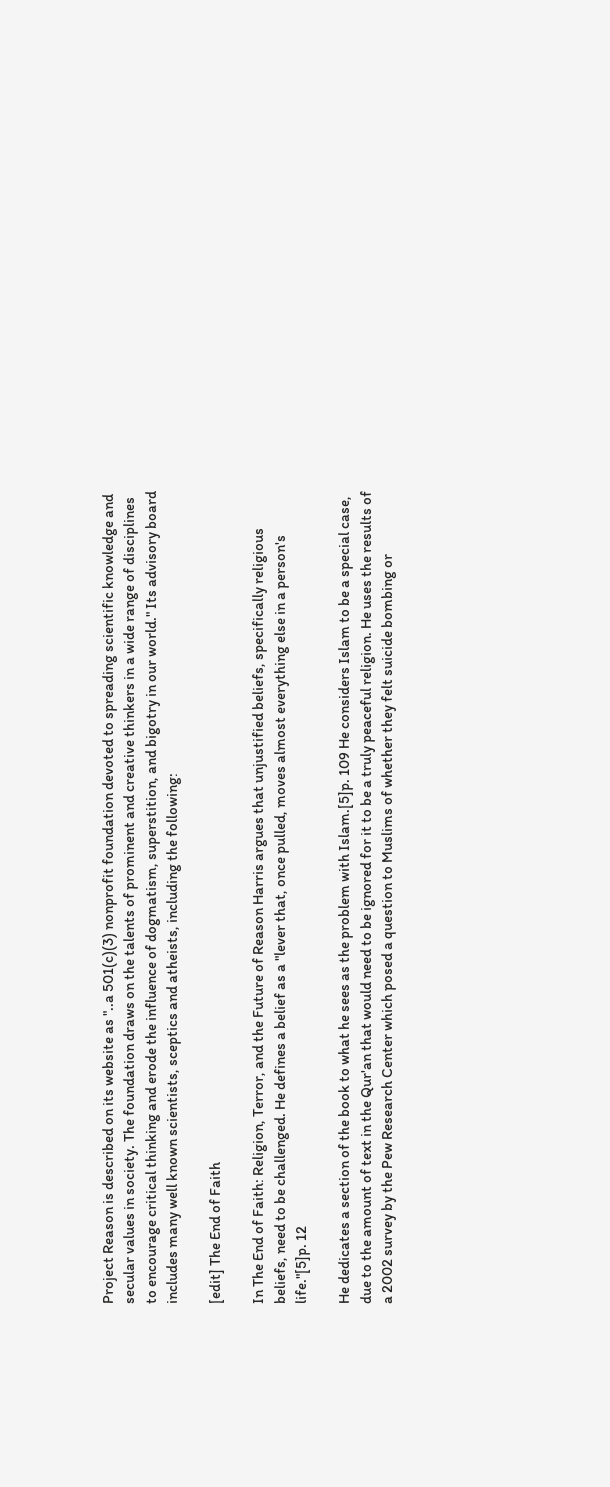Project Reason is described on its website as "..a 501(c)(3) nonprofit foundation devoted to spreading scientific knowledge and secular values in society. The foundation draws on the talents of prominent and creative thinkers in a wide range of disciplines to encourage critical thinking and erode the influence of dogmatism, superstition, and bigotry in our world." Its advisory board includes many well known scientists, sceptics and atheists, including the following:

[edit] The End of Faith

In The End of Faith: Religion, Terror, and the Future of Reason Harris argues that unjustified beliefs, specifically religious beliefs, need to be challenged. He defines a belief as a "lever that, once pulled, moves almost everything else in a person's life."[5]p. 12

He dedicates a section of the book to what he sees as the problem with Islam.[5]p. 109 He considers Islam to be a special case, due to the amount of text in the Qur'an that would need to be ignored for it to be a truly peaceful religion. He uses the results of a 2002 survey by the Pew Research Center which posed a question to Muslims of whether they felt suicide bombing or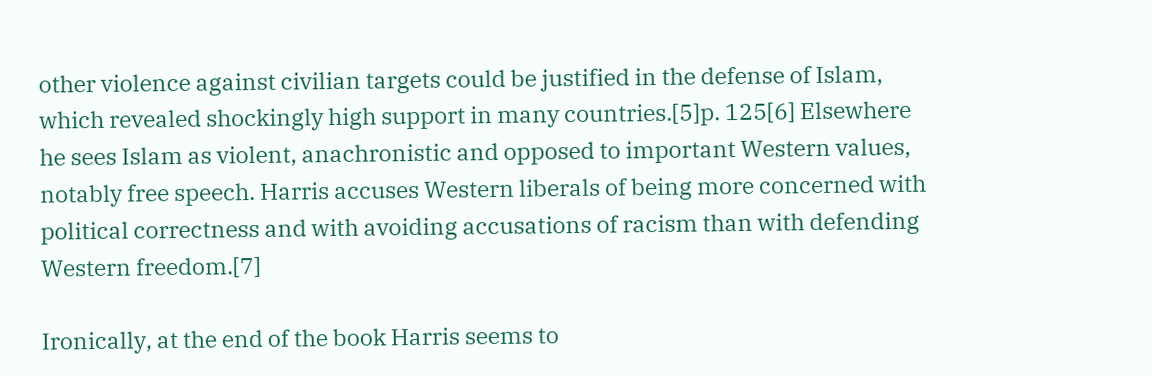other violence against civilian targets could be justified in the defense of Islam, which revealed shockingly high support in many countries.[5]p. 125[6] Elsewhere he sees Islam as violent, anachronistic and opposed to important Western values, notably free speech. Harris accuses Western liberals of being more concerned with political correctness and with avoiding accusations of racism than with defending Western freedom.[7]

Ironically, at the end of the book Harris seems to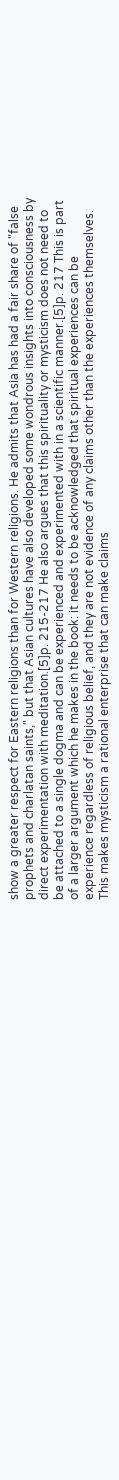show a greater respect for Eastern religions than for Western religions. He admits that Asia has had a fair share of "false prophets and charlatan saints," but that Asian cultures have also developed some wondrous insights into consciousness by direct experimentation with meditation.[5]p. 215-217 He also argues that this spirituality or mysticism does not need to be attached to a single dogma and can be experienced and experimented with in a scientific manner.[5]p. 217 This is part of a larger argument which he makes in the book: it needs to be acknowledged that spiritual experiences can be experience regardless of religious belief, and they are not evidence of any claims other than the experiences themselves. This makes mysticism a rational enterprise that can make claims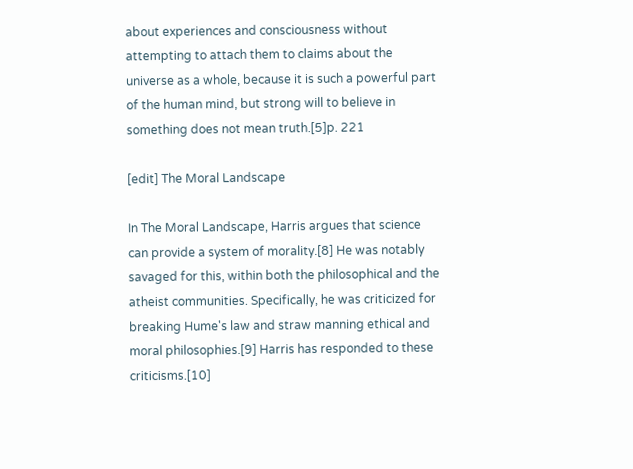about experiences and consciousness without attempting to attach them to claims about the universe as a whole, because it is such a powerful part of the human mind, but strong will to believe in something does not mean truth.[5]p. 221

[edit] The Moral Landscape

In The Moral Landscape, Harris argues that science can provide a system of morality.[8] He was notably savaged for this, within both the philosophical and the atheist communities. Specifically, he was criticized for breaking Hume's law and straw manning ethical and moral philosophies.[9] Harris has responded to these criticisms.[10]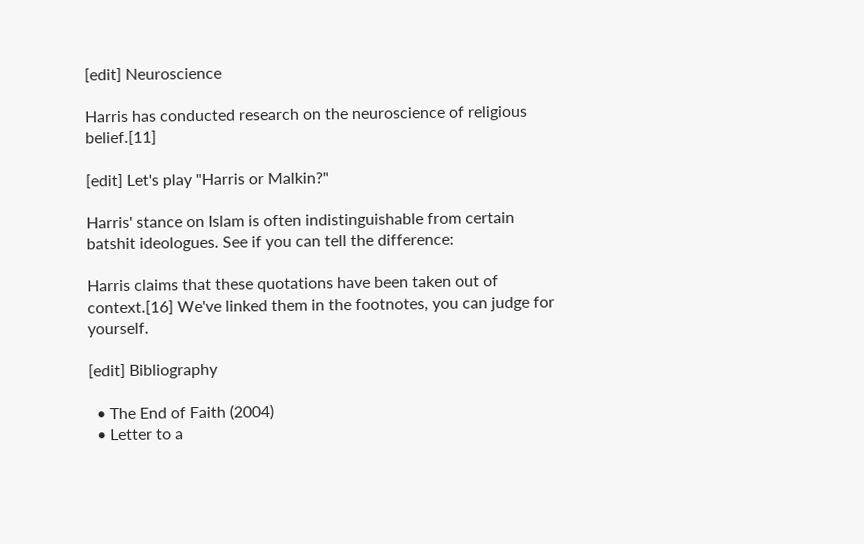[edit] Neuroscience

Harris has conducted research on the neuroscience of religious belief.[11]

[edit] Let's play "Harris or Malkin?"

Harris' stance on Islam is often indistinguishable from certain batshit ideologues. See if you can tell the difference:

Harris claims that these quotations have been taken out of context.[16] We've linked them in the footnotes, you can judge for yourself.

[edit] Bibliography

  • The End of Faith (2004)
  • Letter to a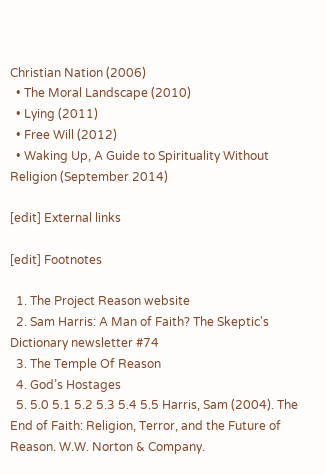Christian Nation (2006)
  • The Moral Landscape (2010)
  • Lying (2011)
  • Free Will (2012)
  • Waking Up, A Guide to Spirituality Without Religion (September 2014)

[edit] External links

[edit] Footnotes

  1. The Project Reason website
  2. Sam Harris: A Man of Faith? The Skeptic's Dictionary newsletter #74
  3. The Temple Of Reason
  4. God’s Hostages
  5. 5.0 5.1 5.2 5.3 5.4 5.5 Harris, Sam (2004). The End of Faith: Religion, Terror, and the Future of Reason. W.W. Norton & Company.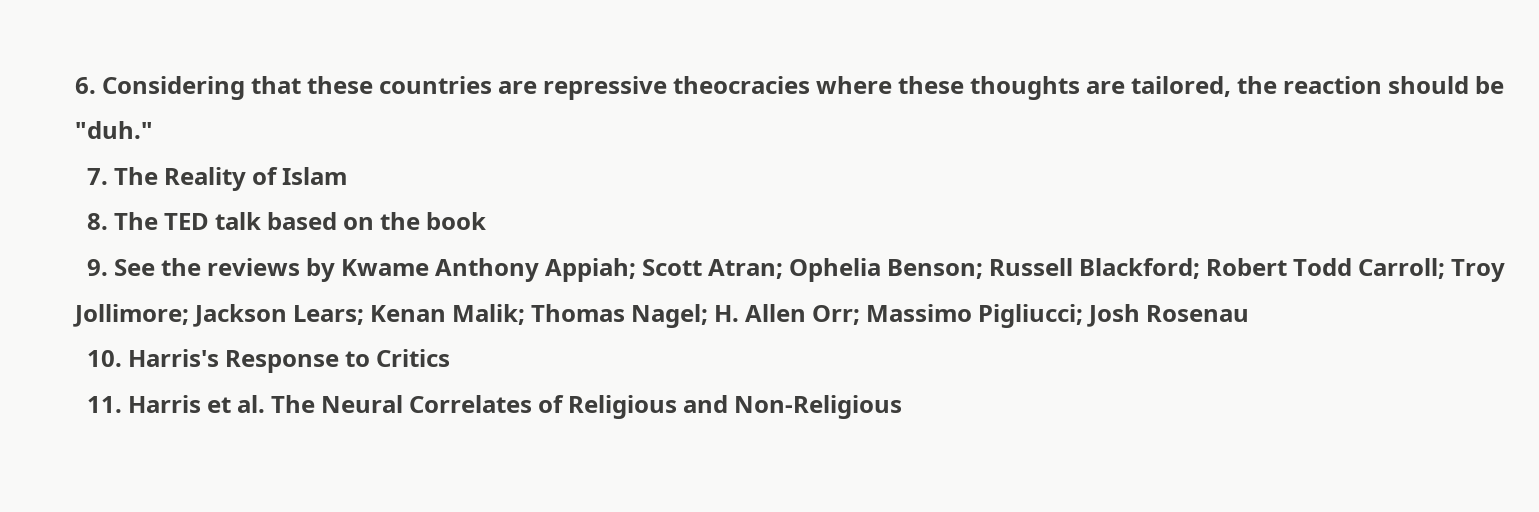6. Considering that these countries are repressive theocracies where these thoughts are tailored, the reaction should be "duh."
  7. The Reality of Islam
  8. The TED talk based on the book
  9. See the reviews by Kwame Anthony Appiah; Scott Atran; Ophelia Benson; Russell Blackford; Robert Todd Carroll; Troy Jollimore; Jackson Lears; Kenan Malik; Thomas Nagel; H. Allen Orr; Massimo Pigliucci; Josh Rosenau
  10. Harris's Response to Critics
  11. Harris et al. The Neural Correlates of Religious and Non-Religious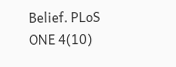Belief. PLoS ONE 4(10)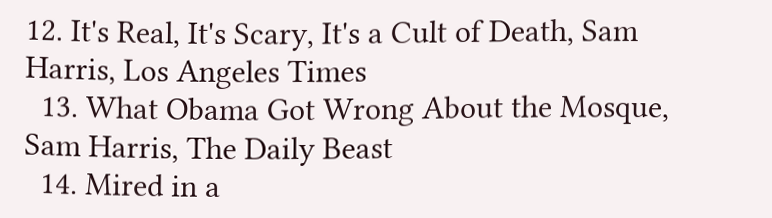12. It's Real, It's Scary, It's a Cult of Death, Sam Harris, Los Angeles Times
  13. What Obama Got Wrong About the Mosque, Sam Harris, The Daily Beast
  14. Mired in a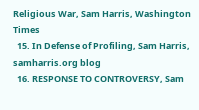Religious War, Sam Harris, Washington Times
  15. In Defense of Profiling, Sam Harris, samharris.org blog
  16. RESPONSE TO CONTROVERSY, Sam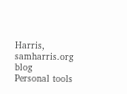Harris, samharris.org blog
Personal tools